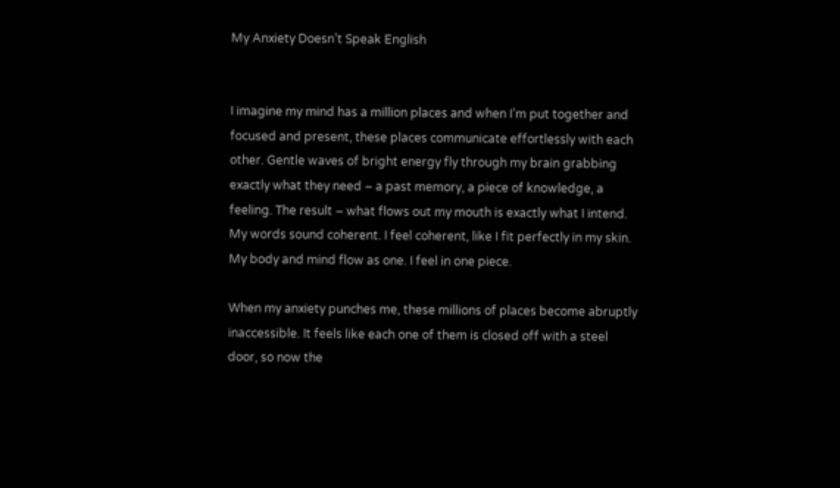My Anxiety Doesn’t Speak English


I imagine my mind has a million places and when I’m put together and focused and present, these places communicate effortlessly with each other. Gentle waves of bright energy fly through my brain grabbing exactly what they need – a past memory, a piece of knowledge, a feeling. The result – what flows out my mouth is exactly what I intend. My words sound coherent. I feel coherent, like I fit perfectly in my skin. My body and mind flow as one. I feel in one piece.

When my anxiety punches me, these millions of places become abruptly inaccessible. It feels like each one of them is closed off with a steel door, so now the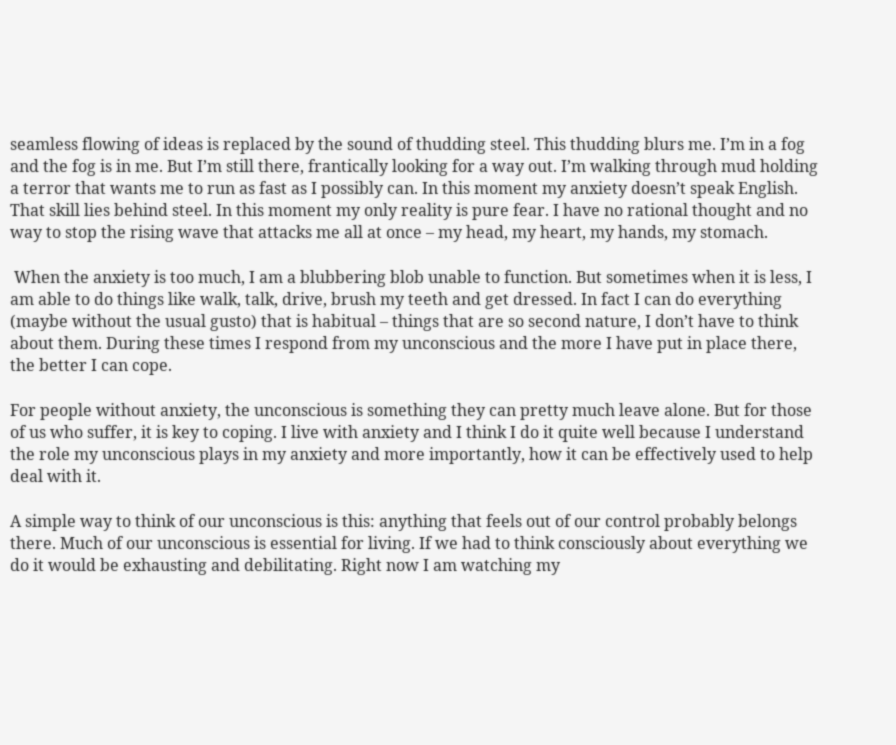seamless flowing of ideas is replaced by the sound of thudding steel. This thudding blurs me. I’m in a fog and the fog is in me. But I’m still there, frantically looking for a way out. I’m walking through mud holding a terror that wants me to run as fast as I possibly can. In this moment my anxiety doesn’t speak English. That skill lies behind steel. In this moment my only reality is pure fear. I have no rational thought and no way to stop the rising wave that attacks me all at once – my head, my heart, my hands, my stomach.

 When the anxiety is too much, I am a blubbering blob unable to function. But sometimes when it is less, I am able to do things like walk, talk, drive, brush my teeth and get dressed. In fact I can do everything (maybe without the usual gusto) that is habitual – things that are so second nature, I don’t have to think about them. During these times I respond from my unconscious and the more I have put in place there, the better I can cope.

For people without anxiety, the unconscious is something they can pretty much leave alone. But for those of us who suffer, it is key to coping. I live with anxiety and I think I do it quite well because I understand the role my unconscious plays in my anxiety and more importantly, how it can be effectively used to help deal with it.

A simple way to think of our unconscious is this: anything that feels out of our control probably belongs there. Much of our unconscious is essential for living. If we had to think consciously about everything we do it would be exhausting and debilitating. Right now I am watching my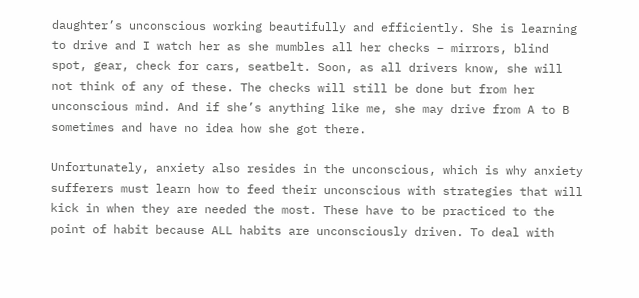daughter’s unconscious working beautifully and efficiently. She is learning to drive and I watch her as she mumbles all her checks – mirrors, blind spot, gear, check for cars, seatbelt. Soon, as all drivers know, she will not think of any of these. The checks will still be done but from her unconscious mind. And if she’s anything like me, she may drive from A to B sometimes and have no idea how she got there.

Unfortunately, anxiety also resides in the unconscious, which is why anxiety sufferers must learn how to feed their unconscious with strategies that will kick in when they are needed the most. These have to be practiced to the point of habit because ALL habits are unconsciously driven. To deal with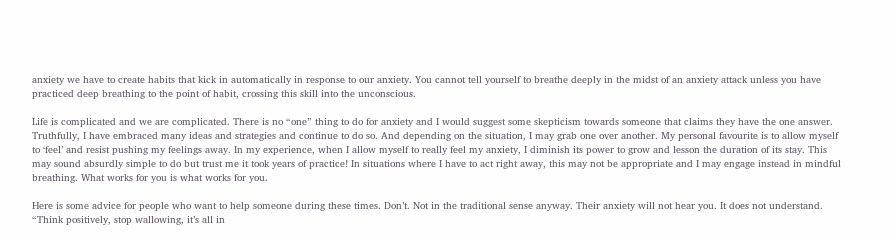anxiety we have to create habits that kick in automatically in response to our anxiety. You cannot tell yourself to breathe deeply in the midst of an anxiety attack unless you have practiced deep breathing to the point of habit, crossing this skill into the unconscious.

Life is complicated and we are complicated. There is no “one” thing to do for anxiety and I would suggest some skepticism towards someone that claims they have the one answer. Truthfully, I have embraced many ideas and strategies and continue to do so. And depending on the situation, I may grab one over another. My personal favourite is to allow myself to ‘feel’ and resist pushing my feelings away. In my experience, when I allow myself to really feel my anxiety, I diminish its power to grow and lesson the duration of its stay. This may sound absurdly simple to do but trust me it took years of practice! In situations where I have to act right away, this may not be appropriate and I may engage instead in mindful breathing. What works for you is what works for you.

Here is some advice for people who want to help someone during these times. Don’t. Not in the traditional sense anyway. Their anxiety will not hear you. It does not understand. “Think positively, stop wallowing, it’s all in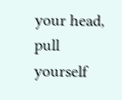your head, pull yourself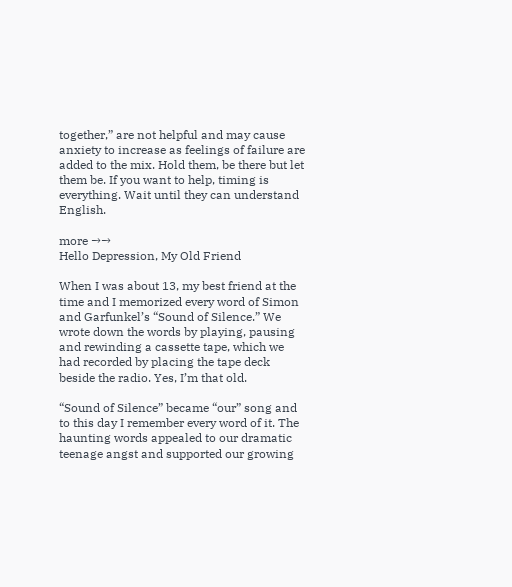together,” are not helpful and may cause anxiety to increase as feelings of failure are added to the mix. Hold them, be there but let them be. If you want to help, timing is everything. Wait until they can understand English.

more →→
Hello Depression, My Old Friend

When I was about 13, my best friend at the time and I memorized every word of Simon and Garfunkel’s “Sound of Silence.” We wrote down the words by playing, pausing and rewinding a cassette tape, which we had recorded by placing the tape deck beside the radio. Yes, I’m that old.

“Sound of Silence” became “our” song and to this day I remember every word of it. The haunting words appealed to our dramatic teenage angst and supported our growing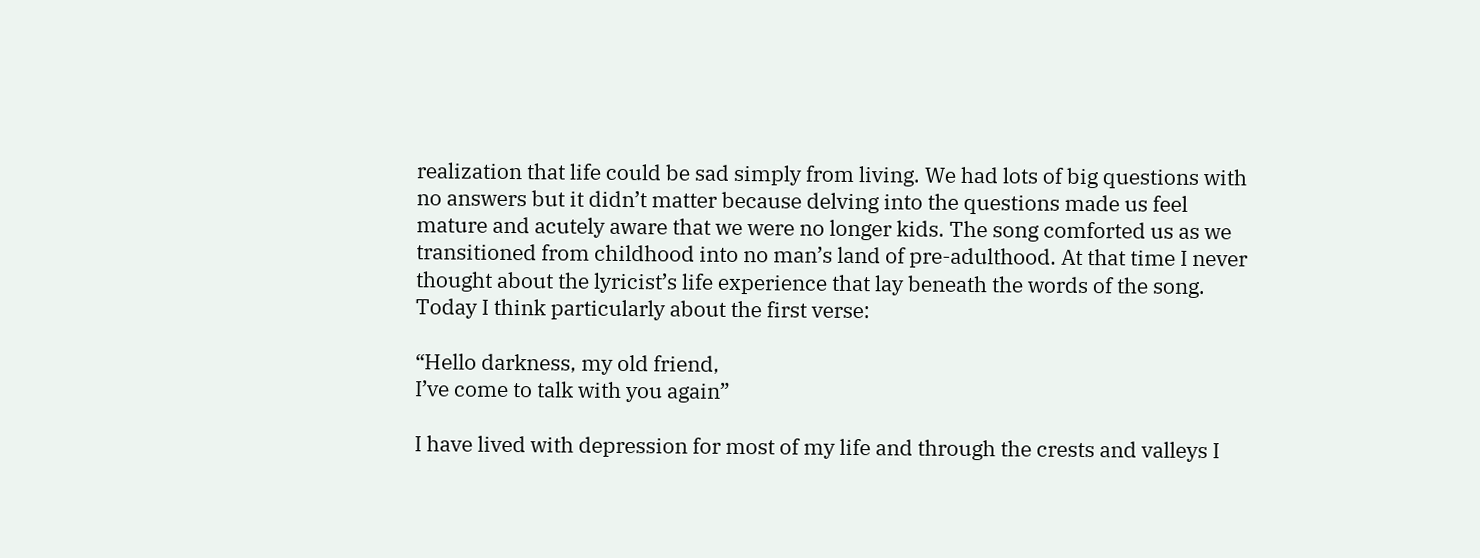realization that life could be sad simply from living. We had lots of big questions with no answers but it didn’t matter because delving into the questions made us feel mature and acutely aware that we were no longer kids. The song comforted us as we transitioned from childhood into no man’s land of pre-adulthood. At that time I never thought about the lyricist’s life experience that lay beneath the words of the song. Today I think particularly about the first verse:

“Hello darkness, my old friend,
I’ve come to talk with you again”

I have lived with depression for most of my life and through the crests and valleys I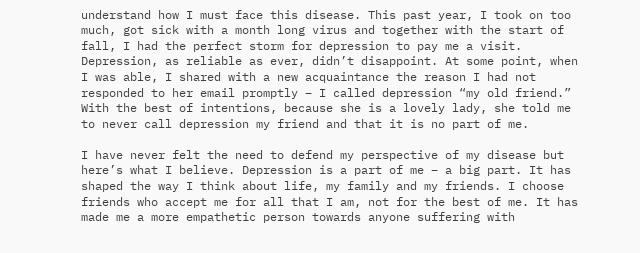understand how I must face this disease. This past year, I took on too much, got sick with a month long virus and together with the start of fall, I had the perfect storm for depression to pay me a visit. Depression, as reliable as ever, didn’t disappoint. At some point, when I was able, I shared with a new acquaintance the reason I had not responded to her email promptly – I called depression “my old friend.” With the best of intentions, because she is a lovely lady, she told me to never call depression my friend and that it is no part of me.

I have never felt the need to defend my perspective of my disease but here’s what I believe. Depression is a part of me – a big part. It has shaped the way I think about life, my family and my friends. I choose friends who accept me for all that I am, not for the best of me. It has made me a more empathetic person towards anyone suffering with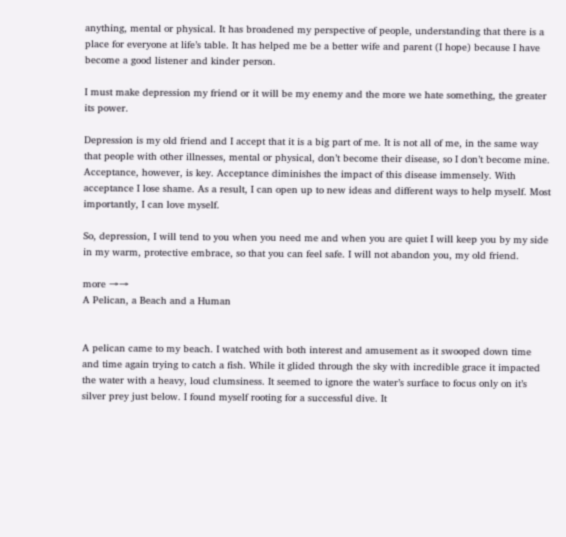anything, mental or physical. It has broadened my perspective of people, understanding that there is a place for everyone at life’s table. It has helped me be a better wife and parent (I hope) because I have become a good listener and kinder person.

I must make depression my friend or it will be my enemy and the more we hate something, the greater its power.

Depression is my old friend and I accept that it is a big part of me. It is not all of me, in the same way that people with other illnesses, mental or physical, don’t become their disease, so I don’t become mine. Acceptance, however, is key. Acceptance diminishes the impact of this disease immensely. With acceptance I lose shame. As a result, I can open up to new ideas and different ways to help myself. Most importantly, I can love myself.

So, depression, I will tend to you when you need me and when you are quiet I will keep you by my side in my warm, protective embrace, so that you can feel safe. I will not abandon you, my old friend.

more →→
A Pelican, a Beach and a Human


A pelican came to my beach. I watched with both interest and amusement as it swooped down time and time again trying to catch a fish. While it glided through the sky with incredible grace it impacted the water with a heavy, loud clumsiness. It seemed to ignore the water’s surface to focus only on it’s silver prey just below. I found myself rooting for a successful dive. It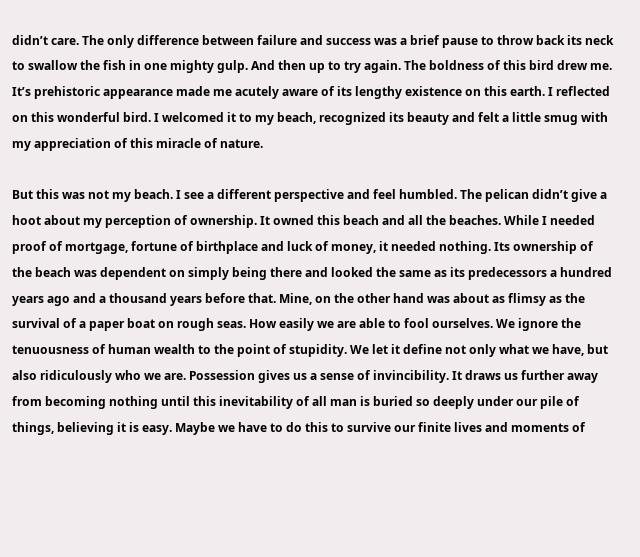didn’t care. The only difference between failure and success was a brief pause to throw back its neck to swallow the fish in one mighty gulp. And then up to try again. The boldness of this bird drew me. It’s prehistoric appearance made me acutely aware of its lengthy existence on this earth. I reflected on this wonderful bird. I welcomed it to my beach, recognized its beauty and felt a little smug with my appreciation of this miracle of nature.

But this was not my beach. I see a different perspective and feel humbled. The pelican didn’t give a hoot about my perception of ownership. It owned this beach and all the beaches. While I needed proof of mortgage, fortune of birthplace and luck of money, it needed nothing. Its ownership of the beach was dependent on simply being there and looked the same as its predecessors a hundred years ago and a thousand years before that. Mine, on the other hand was about as flimsy as the survival of a paper boat on rough seas. How easily we are able to fool ourselves. We ignore the tenuousness of human wealth to the point of stupidity. We let it define not only what we have, but also ridiculously who we are. Possession gives us a sense of invincibility. It draws us further away from becoming nothing until this inevitability of all man is buried so deeply under our pile of things, believing it is easy. Maybe we have to do this to survive our finite lives and moments of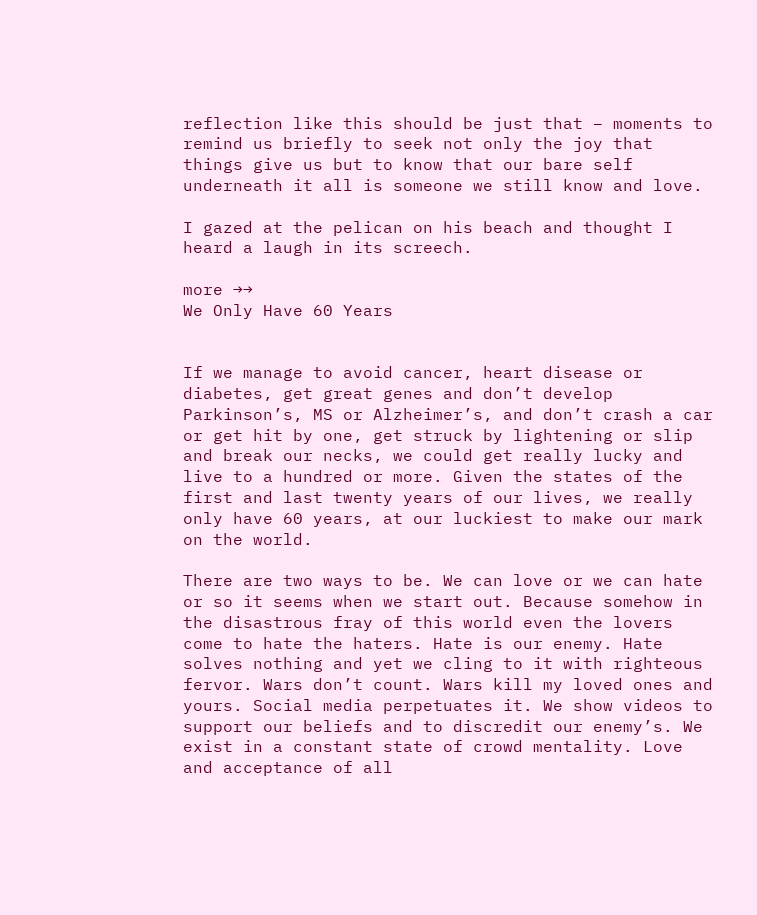reflection like this should be just that – moments to remind us briefly to seek not only the joy that things give us but to know that our bare self underneath it all is someone we still know and love.

I gazed at the pelican on his beach and thought I heard a laugh in its screech.

more →→
We Only Have 60 Years


If we manage to avoid cancer, heart disease or diabetes, get great genes and don’t develop Parkinson’s, MS or Alzheimer’s, and don’t crash a car or get hit by one, get struck by lightening or slip and break our necks, we could get really lucky and live to a hundred or more. Given the states of the first and last twenty years of our lives, we really only have 60 years, at our luckiest to make our mark on the world.

There are two ways to be. We can love or we can hate or so it seems when we start out. Because somehow in the disastrous fray of this world even the lovers come to hate the haters. Hate is our enemy. Hate solves nothing and yet we cling to it with righteous fervor. Wars don’t count. Wars kill my loved ones and yours. Social media perpetuates it. We show videos to support our beliefs and to discredit our enemy’s. We exist in a constant state of crowd mentality. Love and acceptance of all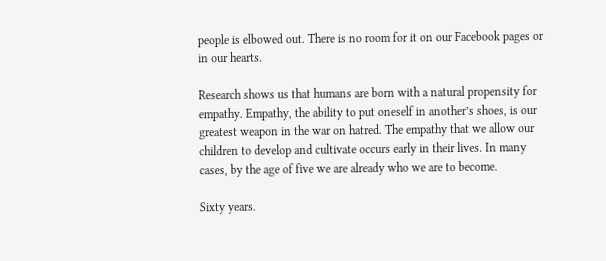people is elbowed out. There is no room for it on our Facebook pages or in our hearts.

Research shows us that humans are born with a natural propensity for empathy. Empathy, the ability to put oneself in another’s shoes, is our greatest weapon in the war on hatred. The empathy that we allow our children to develop and cultivate occurs early in their lives. In many cases, by the age of five we are already who we are to become.

Sixty years.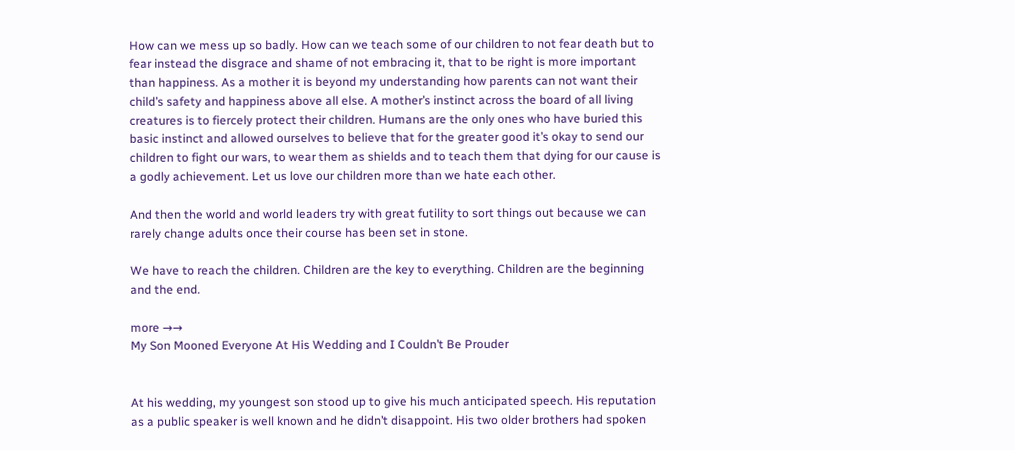How can we mess up so badly. How can we teach some of our children to not fear death but to fear instead the disgrace and shame of not embracing it, that to be right is more important than happiness. As a mother it is beyond my understanding how parents can not want their child’s safety and happiness above all else. A mother’s instinct across the board of all living creatures is to fiercely protect their children. Humans are the only ones who have buried this basic instinct and allowed ourselves to believe that for the greater good it’s okay to send our children to fight our wars, to wear them as shields and to teach them that dying for our cause is a godly achievement. Let us love our children more than we hate each other.

And then the world and world leaders try with great futility to sort things out because we can rarely change adults once their course has been set in stone.

We have to reach the children. Children are the key to everything. Children are the beginning and the end.

more →→
My Son Mooned Everyone At His Wedding and I Couldn’t Be Prouder


At his wedding, my youngest son stood up to give his much anticipated speech. His reputation as a public speaker is well known and he didn’t disappoint. His two older brothers had spoken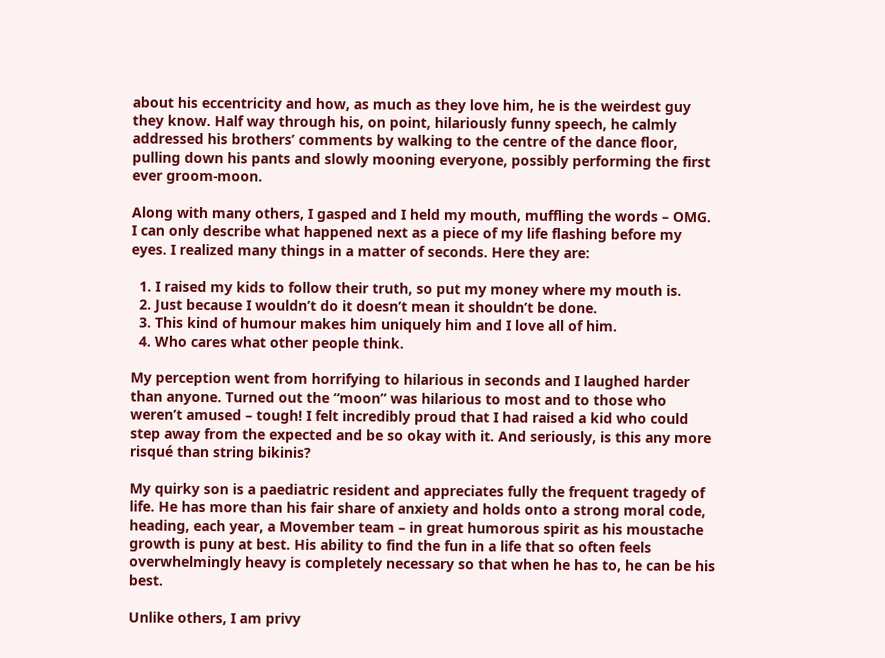about his eccentricity and how, as much as they love him, he is the weirdest guy they know. Half way through his, on point, hilariously funny speech, he calmly addressed his brothers’ comments by walking to the centre of the dance floor, pulling down his pants and slowly mooning everyone, possibly performing the first ever groom-moon.

Along with many others, I gasped and I held my mouth, muffling the words – OMG. I can only describe what happened next as a piece of my life flashing before my eyes. I realized many things in a matter of seconds. Here they are:

  1. I raised my kids to follow their truth, so put my money where my mouth is.
  2. Just because I wouldn’t do it doesn’t mean it shouldn’t be done.
  3. This kind of humour makes him uniquely him and I love all of him.
  4. Who cares what other people think.

My perception went from horrifying to hilarious in seconds and I laughed harder than anyone. Turned out the “moon” was hilarious to most and to those who weren’t amused – tough! I felt incredibly proud that I had raised a kid who could step away from the expected and be so okay with it. And seriously, is this any more risqué than string bikinis?

My quirky son is a paediatric resident and appreciates fully the frequent tragedy of life. He has more than his fair share of anxiety and holds onto a strong moral code, heading, each year, a Movember team – in great humorous spirit as his moustache growth is puny at best. His ability to find the fun in a life that so often feels overwhelmingly heavy is completely necessary so that when he has to, he can be his best.

Unlike others, I am privy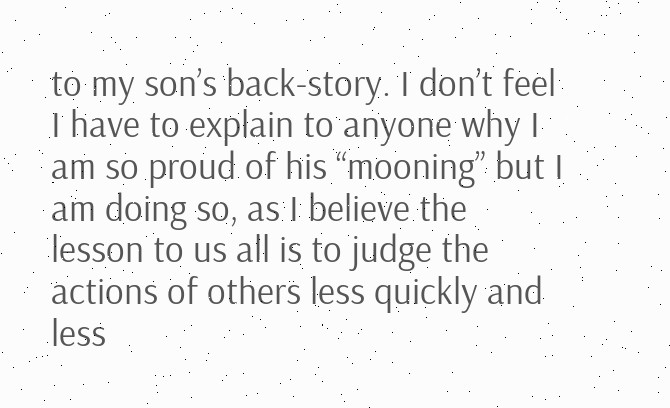to my son’s back-story. I don’t feel I have to explain to anyone why I am so proud of his “mooning” but I am doing so, as I believe the lesson to us all is to judge the actions of others less quickly and less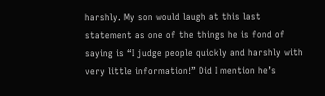harshly. My son would laugh at this last statement as one of the things he is fond of saying is “I judge people quickly and harshly with very little information!” Did I mention he’s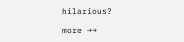hilarious?

more →→